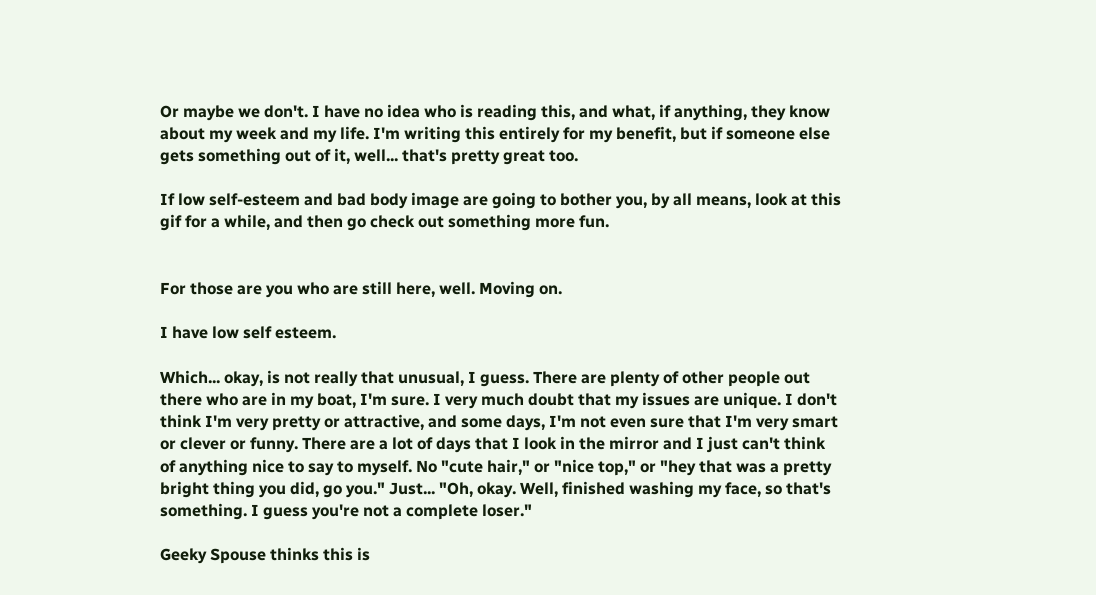Or maybe we don't. I have no idea who is reading this, and what, if anything, they know about my week and my life. I'm writing this entirely for my benefit, but if someone else gets something out of it, well... that's pretty great too.

If low self-esteem and bad body image are going to bother you, by all means, look at this gif for a while, and then go check out something more fun.


For those are you who are still here, well. Moving on.

I have low self esteem.

Which... okay, is not really that unusual, I guess. There are plenty of other people out there who are in my boat, I'm sure. I very much doubt that my issues are unique. I don't think I'm very pretty or attractive, and some days, I'm not even sure that I'm very smart or clever or funny. There are a lot of days that I look in the mirror and I just can't think of anything nice to say to myself. No "cute hair," or "nice top," or "hey that was a pretty bright thing you did, go you." Just... "Oh, okay. Well, finished washing my face, so that's something. I guess you're not a complete loser."

Geeky Spouse thinks this is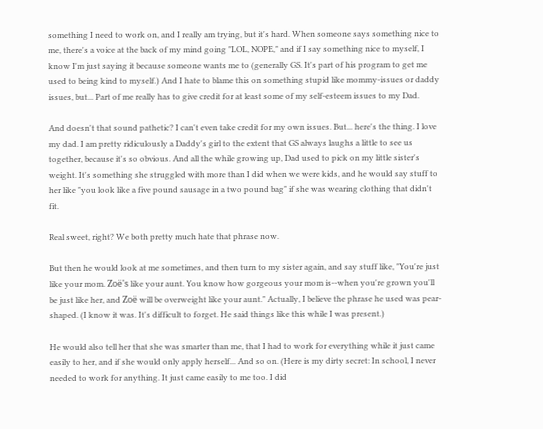something I need to work on, and I really am trying, but it's hard. When someone says something nice to me, there's a voice at the back of my mind going "LOL, NOPE," and if I say something nice to myself, I know I'm just saying it because someone wants me to (generally GS. It's part of his program to get me used to being kind to myself.) And I hate to blame this on something stupid like mommy-issues or daddy issues, but... Part of me really has to give credit for at least some of my self-esteem issues to my Dad.

And doesn't that sound pathetic? I can't even take credit for my own issues. But... here's the thing. I love my dad. I am pretty ridiculously a Daddy's girl to the extent that GS always laughs a little to see us together, because it's so obvious. And all the while growing up, Dad used to pick on my little sister's weight. It's something she struggled with more than I did when we were kids, and he would say stuff to her like "you look like a five pound sausage in a two pound bag" if she was wearing clothing that didn't fit.

Real sweet, right? We both pretty much hate that phrase now.

But then he would look at me sometimes, and then turn to my sister again, and say stuff like, "You're just like your mom. Zoë's like your aunt. You know how gorgeous your mom is--when you're grown you'll be just like her, and Zoë will be overweight like your aunt." Actually, I believe the phrase he used was pear-shaped. (I know it was. It's difficult to forget. He said things like this while I was present.)

He would also tell her that she was smarter than me, that I had to work for everything while it just came easily to her, and if she would only apply herself... And so on. (Here is my dirty secret: In school, I never needed to work for anything. It just came easily to me too. I did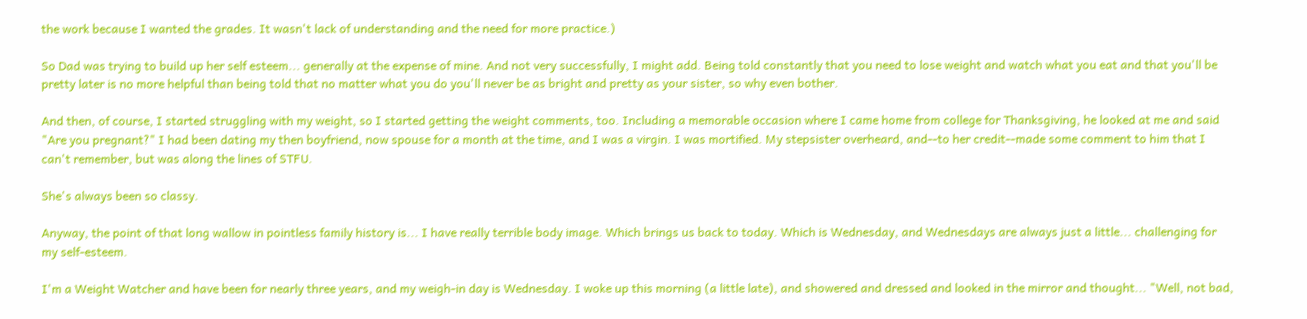the work because I wanted the grades. It wasn't lack of understanding and the need for more practice.)

So Dad was trying to build up her self esteem... generally at the expense of mine. And not very successfully, I might add. Being told constantly that you need to lose weight and watch what you eat and that you'll be pretty later is no more helpful than being told that no matter what you do you'll never be as bright and pretty as your sister, so why even bother.

And then, of course, I started struggling with my weight, so I started getting the weight comments, too. Including a memorable occasion where I came home from college for Thanksgiving, he looked at me and said "Are you pregnant?" I had been dating my then boyfriend, now spouse for a month at the time, and I was a virgin. I was mortified. My stepsister overheard, and--to her credit--made some comment to him that I can't remember, but was along the lines of STFU.

She's always been so classy.

Anyway, the point of that long wallow in pointless family history is... I have really terrible body image. Which brings us back to today. Which is Wednesday, and Wednesdays are always just a little... challenging for my self-esteem.

I'm a Weight Watcher and have been for nearly three years, and my weigh-in day is Wednesday. I woke up this morning (a little late), and showered and dressed and looked in the mirror and thought... "Well, not bad,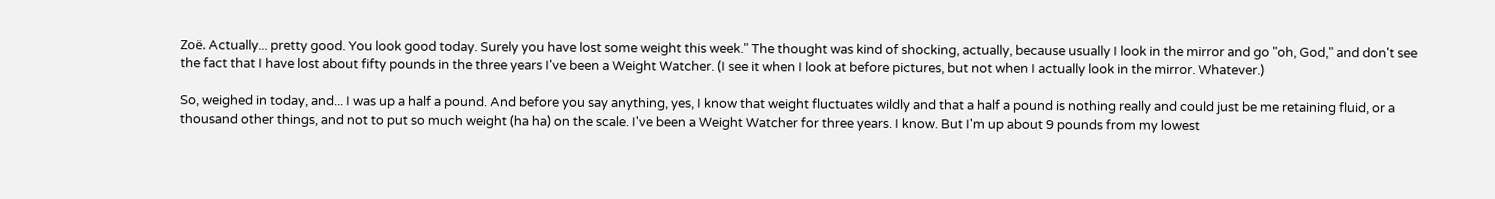Zoë. Actually... pretty good. You look good today. Surely you have lost some weight this week." The thought was kind of shocking, actually, because usually I look in the mirror and go "oh, God," and don't see the fact that I have lost about fifty pounds in the three years I've been a Weight Watcher. (I see it when I look at before pictures, but not when I actually look in the mirror. Whatever.)

So, weighed in today, and... I was up a half a pound. And before you say anything, yes, I know that weight fluctuates wildly and that a half a pound is nothing really and could just be me retaining fluid, or a thousand other things, and not to put so much weight (ha ha) on the scale. I've been a Weight Watcher for three years. I know. But I'm up about 9 pounds from my lowest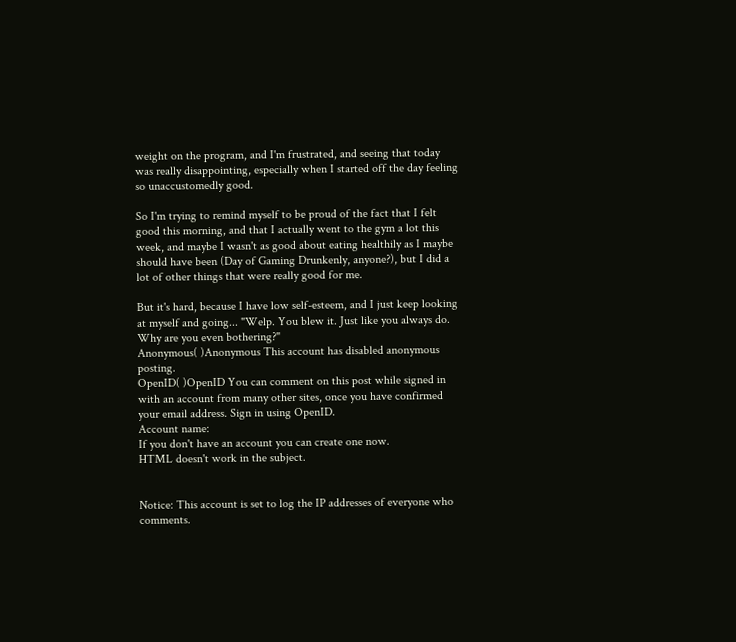weight on the program, and I'm frustrated, and seeing that today was really disappointing, especially when I started off the day feeling so unaccustomedly good.

So I'm trying to remind myself to be proud of the fact that I felt good this morning, and that I actually went to the gym a lot this week, and maybe I wasn't as good about eating healthily as I maybe should have been (Day of Gaming Drunkenly, anyone?), but I did a lot of other things that were really good for me.

But it's hard, because I have low self-esteem, and I just keep looking at myself and going... "Welp. You blew it. Just like you always do. Why are you even bothering?"
Anonymous( )Anonymous This account has disabled anonymous posting.
OpenID( )OpenID You can comment on this post while signed in with an account from many other sites, once you have confirmed your email address. Sign in using OpenID.
Account name:
If you don't have an account you can create one now.
HTML doesn't work in the subject.


Notice: This account is set to log the IP addresses of everyone who comments.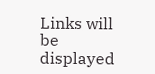Links will be displayed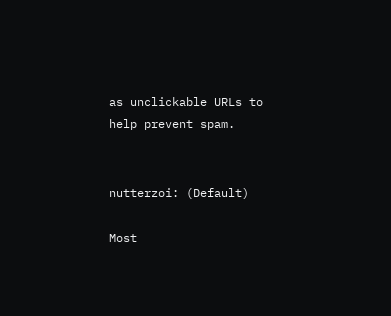as unclickable URLs to help prevent spam.


nutterzoi: (Default)

Most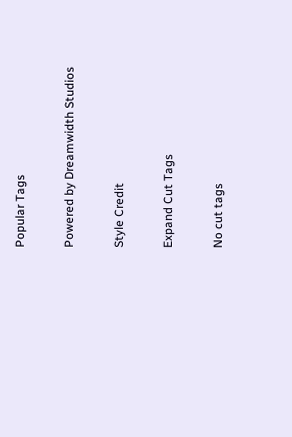Popular Tags

Powered by Dreamwidth Studios

Style Credit

Expand Cut Tags

No cut tags